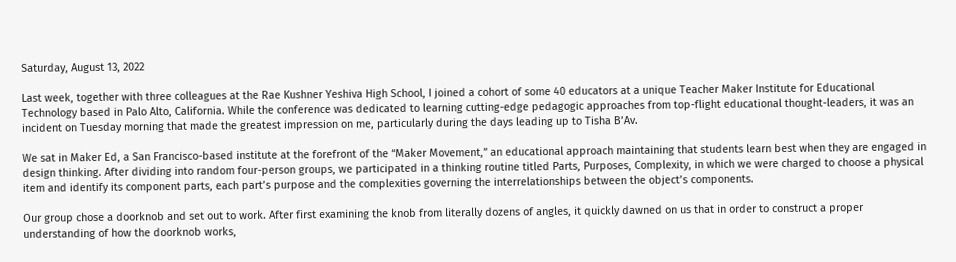Saturday, August 13, 2022

Last week, together with three colleagues at the Rae Kushner Yeshiva High School, I joined a cohort of some 40 educators at a unique Teacher Maker Institute for Educational Technology based in Palo Alto, California. While the conference was dedicated to learning cutting-edge pedagogic approaches from top-flight educational thought-leaders, it was an incident on Tuesday morning that made the greatest impression on me, particularly during the days leading up to Tisha B’Av.

We sat in Maker Ed, a San Francisco-based institute at the forefront of the “Maker Movement,” an educational approach maintaining that students learn best when they are engaged in design thinking. After dividing into random four-person groups, we participated in a thinking routine titled Parts, Purposes, Complexity, in which we were charged to choose a physical item and identify its component parts, each part’s purpose and the complexities governing the interrelationships between the object’s components.

Our group chose a doorknob and set out to work. After first examining the knob from literally dozens of angles, it quickly dawned on us that in order to construct a proper understanding of how the doorknob works,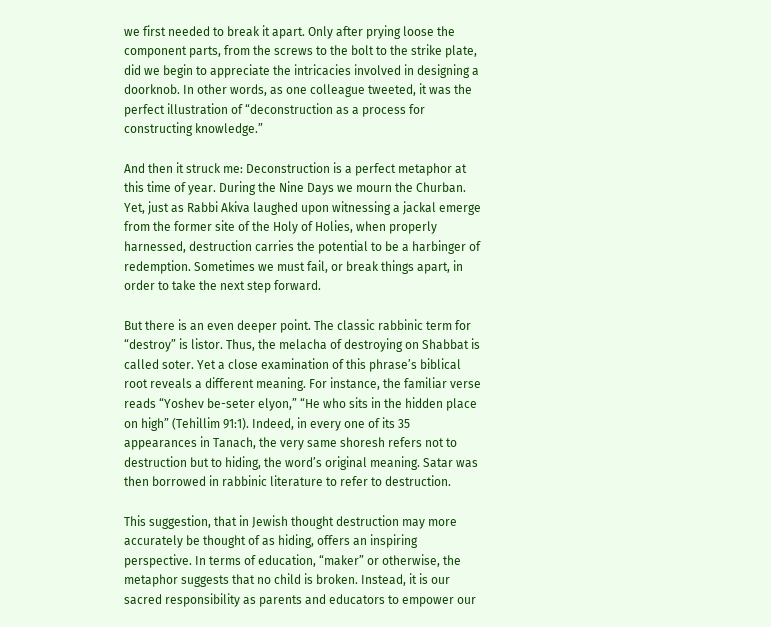we first needed to break it apart. Only after prying loose the component parts, from the screws to the bolt to the strike plate, did we begin to appreciate the intricacies involved in designing a doorknob. In other words, as one colleague tweeted, it was the perfect illustration of “deconstruction as a process for constructing knowledge.”

And then it struck me: Deconstruction is a perfect metaphor at this time of year. During the Nine Days we mourn the Churban. Yet, just as Rabbi Akiva laughed upon witnessing a jackal emerge from the former site of the Holy of Holies, when properly harnessed, destruction carries the potential to be a harbinger of redemption. Sometimes we must fail, or break things apart, in order to take the next step forward.

But there is an even deeper point. The classic rabbinic term for “destroy” is listor. Thus, the melacha of destroying on Shabbat is called soter. Yet a close examination of this phrase’s biblical root reveals a different meaning. For instance, the familiar verse reads “Yoshev be-seter elyon,” “He who sits in the hidden place on high” (Tehillim 91:1). Indeed, in every one of its 35 appearances in Tanach, the very same shoresh refers not to destruction but to hiding, the word’s original meaning. Satar was then borrowed in rabbinic literature to refer to destruction.

This suggestion, that in Jewish thought destruction may more accurately be thought of as hiding, offers an inspiring perspective. In terms of education, “maker” or otherwise, the metaphor suggests that no child is broken. Instead, it is our sacred responsibility as parents and educators to empower our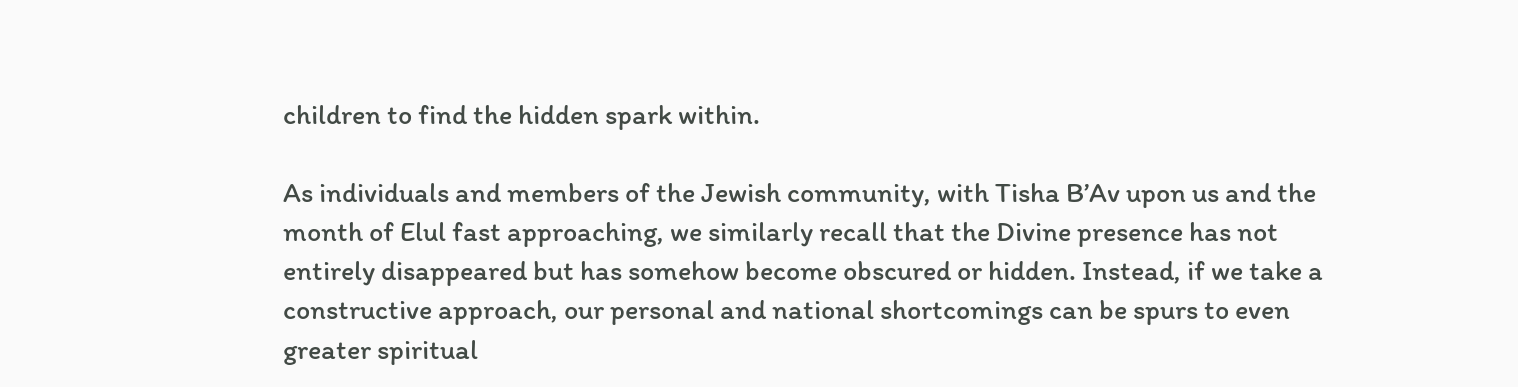children to find the hidden spark within.

As individuals and members of the Jewish community, with Tisha B’Av upon us and the month of Elul fast approaching, we similarly recall that the Divine presence has not entirely disappeared but has somehow become obscured or hidden. Instead, if we take a constructive approach, our personal and national shortcomings can be spurs to even greater spiritual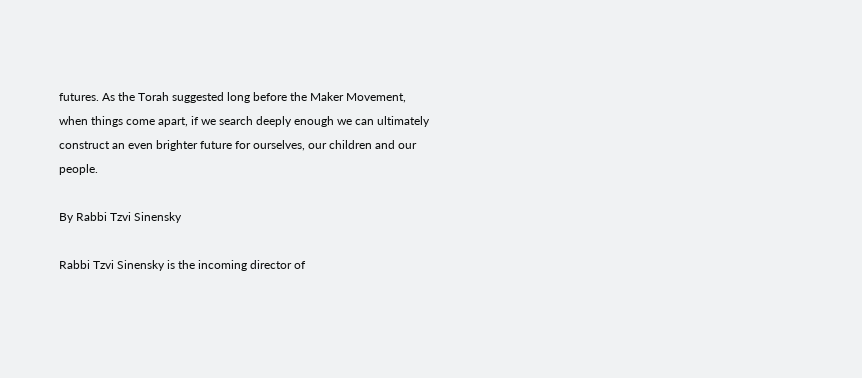futures. As the Torah suggested long before the Maker Movement, when things come apart, if we search deeply enough we can ultimately construct an even brighter future for ourselves, our children and our people.

By Rabbi Tzvi Sinensky

Rabbi Tzvi Sinensky is the incoming director of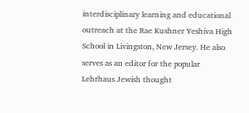interdisciplinary learning and educational outreach at the Rae Kushner Yeshiva High School in Livingston, New Jersey. He also serves as an editor for the popular Lehrhaus Jewish thought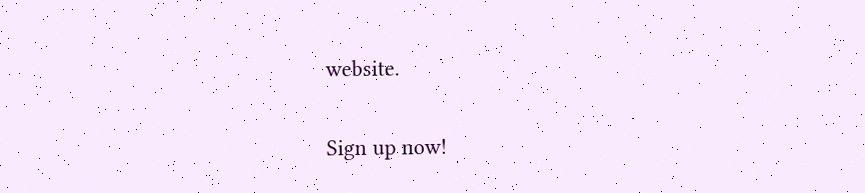website.

Sign up now!